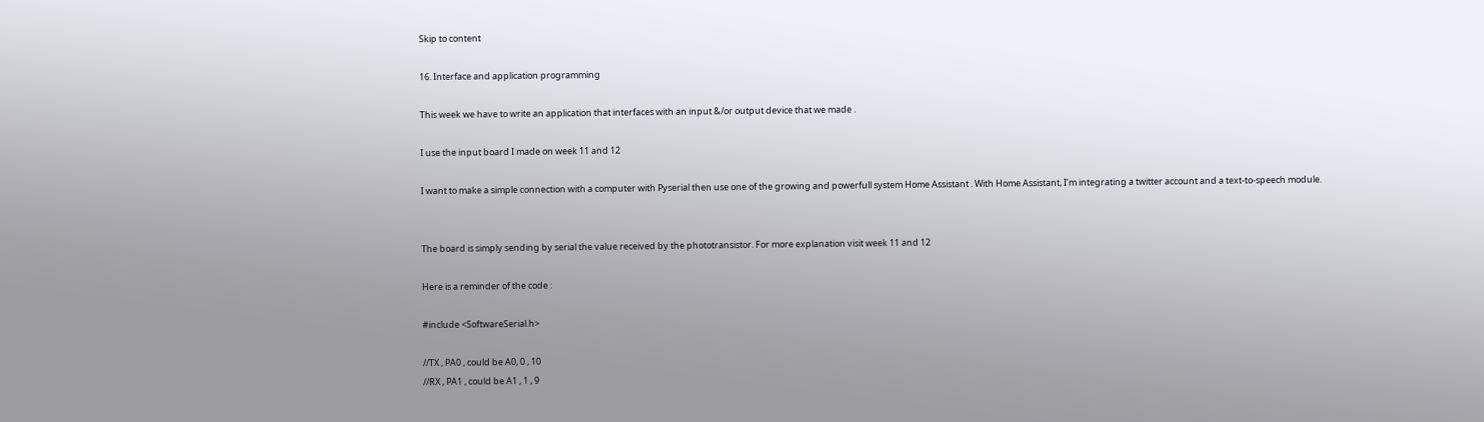Skip to content

16. Interface and application programming

This week we have to write an application that interfaces with an input &/or output device that we made .

I use the input board I made on week 11 and 12

I want to make a simple connection with a computer with Pyserial then use one of the growing and powerfull system Home Assistant . With Home Assistant, I’m integrating a twitter account and a text-to-speech module.


The board is simply sending by serial the value received by the phototransistor. For more explanation visit week 11 and 12

Here is a reminder of the code :

#include <SoftwareSerial.h>

//TX , PA0 , could be A0, 0 , 10
//RX , PA1 , could be A1 , 1 , 9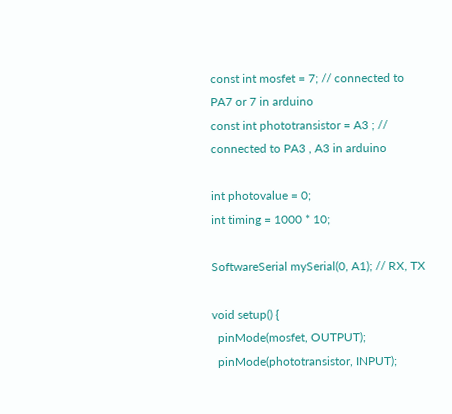const int mosfet = 7; // connected to PA7 or 7 in arduino
const int phototransistor = A3 ; // connected to PA3 , A3 in arduino

int photovalue = 0;
int timing = 1000 * 10;

SoftwareSerial mySerial(0, A1); // RX, TX

void setup() {
  pinMode(mosfet, OUTPUT);
  pinMode(phototransistor, INPUT);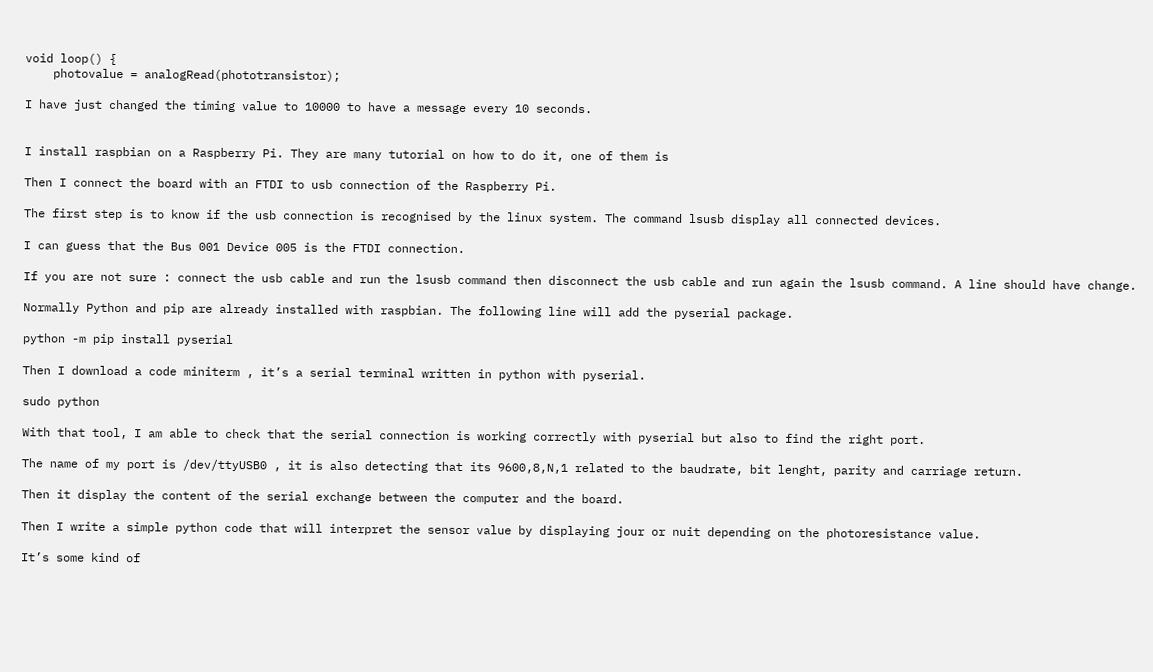void loop() {
    photovalue = analogRead(phototransistor);

I have just changed the timing value to 10000 to have a message every 10 seconds.


I install raspbian on a Raspberry Pi. They are many tutorial on how to do it, one of them is

Then I connect the board with an FTDI to usb connection of the Raspberry Pi.

The first step is to know if the usb connection is recognised by the linux system. The command lsusb display all connected devices.

I can guess that the Bus 001 Device 005 is the FTDI connection.

If you are not sure : connect the usb cable and run the lsusb command then disconnect the usb cable and run again the lsusb command. A line should have change.

Normally Python and pip are already installed with raspbian. The following line will add the pyserial package.

python -m pip install pyserial

Then I download a code miniterm , it’s a serial terminal written in python with pyserial.

sudo python

With that tool, I am able to check that the serial connection is working correctly with pyserial but also to find the right port.

The name of my port is /dev/ttyUSB0 , it is also detecting that its 9600,8,N,1 related to the baudrate, bit lenght, parity and carriage return.

Then it display the content of the serial exchange between the computer and the board.

Then I write a simple python code that will interpret the sensor value by displaying jour or nuit depending on the photoresistance value.

It’s some kind of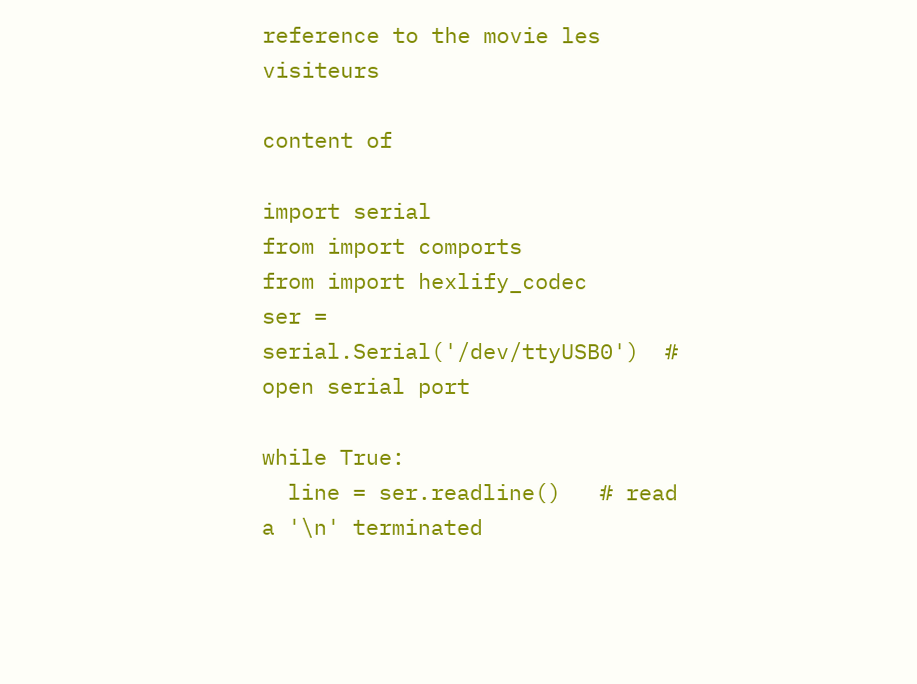reference to the movie les visiteurs

content of

import serial
from import comports
from import hexlify_codec
ser = serial.Serial('/dev/ttyUSB0')  # open serial port

while True:
  line = ser.readline()   # read a '\n' terminated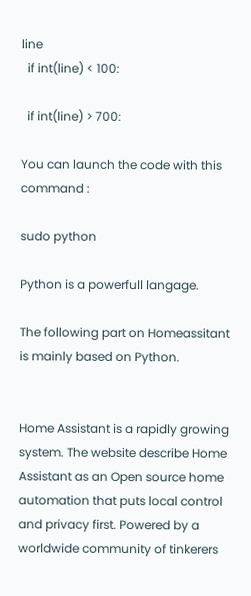line
  if int(line) < 100:

  if int(line) > 700:

You can launch the code with this command :

sudo python

Python is a powerfull langage.

The following part on Homeassitant is mainly based on Python.


Home Assistant is a rapidly growing system. The website describe Home Assistant as an Open source home automation that puts local control and privacy first. Powered by a worldwide community of tinkerers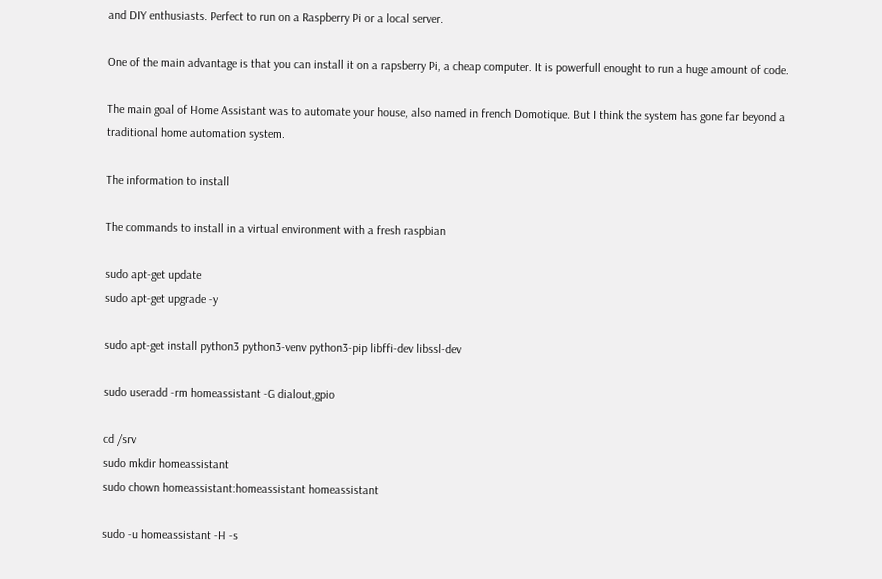and DIY enthusiasts. Perfect to run on a Raspberry Pi or a local server.

One of the main advantage is that you can install it on a rapsberry Pi, a cheap computer. It is powerfull enought to run a huge amount of code.

The main goal of Home Assistant was to automate your house, also named in french Domotique. But I think the system has gone far beyond a traditional home automation system.

The information to install

The commands to install in a virtual environment with a fresh raspbian

sudo apt-get update
sudo apt-get upgrade -y

sudo apt-get install python3 python3-venv python3-pip libffi-dev libssl-dev

sudo useradd -rm homeassistant -G dialout,gpio

cd /srv
sudo mkdir homeassistant
sudo chown homeassistant:homeassistant homeassistant

sudo -u homeassistant -H -s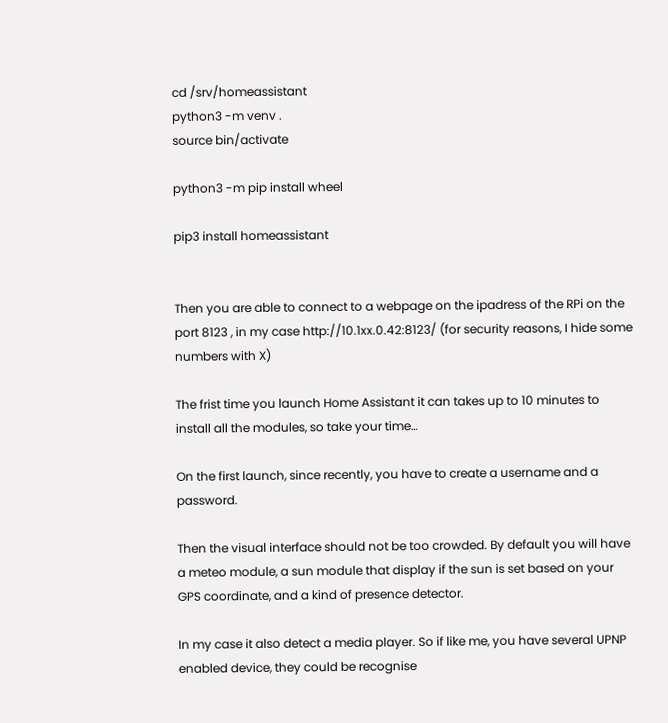cd /srv/homeassistant
python3 -m venv .
source bin/activate

python3 -m pip install wheel

pip3 install homeassistant


Then you are able to connect to a webpage on the ipadress of the RPi on the port 8123 , in my case http://10.1xx.0.42:8123/ (for security reasons, I hide some numbers with X)

The frist time you launch Home Assistant it can takes up to 10 minutes to install all the modules, so take your time…

On the first launch, since recently, you have to create a username and a password.

Then the visual interface should not be too crowded. By default you will have a meteo module, a sun module that display if the sun is set based on your GPS coordinate, and a kind of presence detector.

In my case it also detect a media player. So if like me, you have several UPNP enabled device, they could be recognise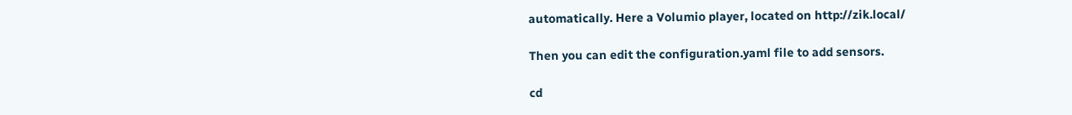automatically. Here a Volumio player, located on http://zik.local/

Then you can edit the configuration.yaml file to add sensors.

cd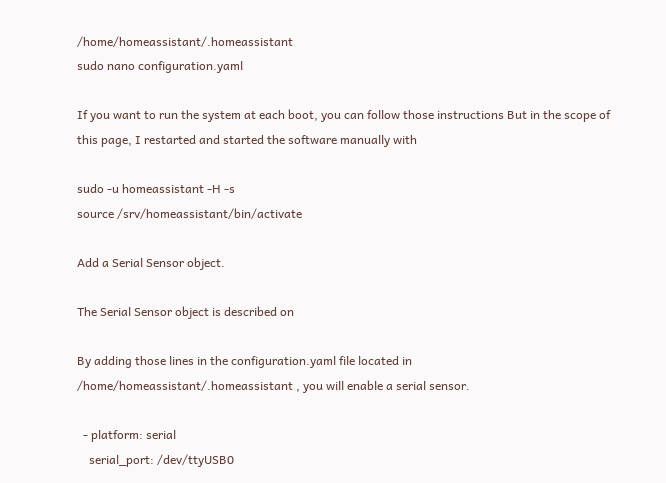/home/homeassistant/.homeassistant
sudo nano configuration.yaml

If you want to run the system at each boot, you can follow those instructions But in the scope of this page, I restarted and started the software manually with

sudo -u homeassistant -H -s
source /srv/homeassistant/bin/activate

Add a Serial Sensor object.

The Serial Sensor object is described on

By adding those lines in the configuration.yaml file located in /home/homeassistant/.homeassistant , you will enable a serial sensor.

  - platform: serial
    serial_port: /dev/ttyUSB0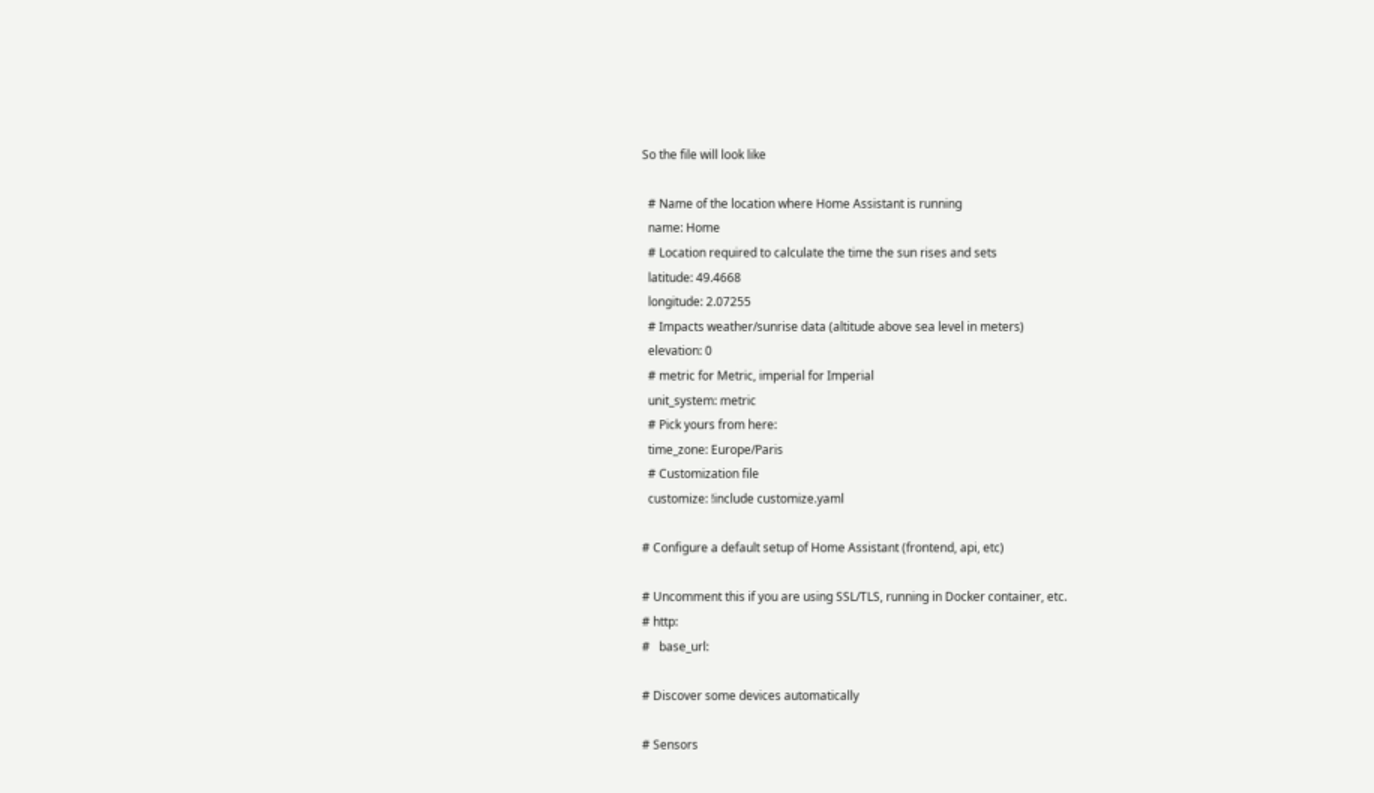So the file will look like

  # Name of the location where Home Assistant is running
  name: Home
  # Location required to calculate the time the sun rises and sets
  latitude: 49.4668
  longitude: 2.07255
  # Impacts weather/sunrise data (altitude above sea level in meters)
  elevation: 0
  # metric for Metric, imperial for Imperial
  unit_system: metric
  # Pick yours from here:
  time_zone: Europe/Paris
  # Customization file
  customize: !include customize.yaml

# Configure a default setup of Home Assistant (frontend, api, etc)

# Uncomment this if you are using SSL/TLS, running in Docker container, etc.
# http:
#   base_url:

# Discover some devices automatically

# Sensors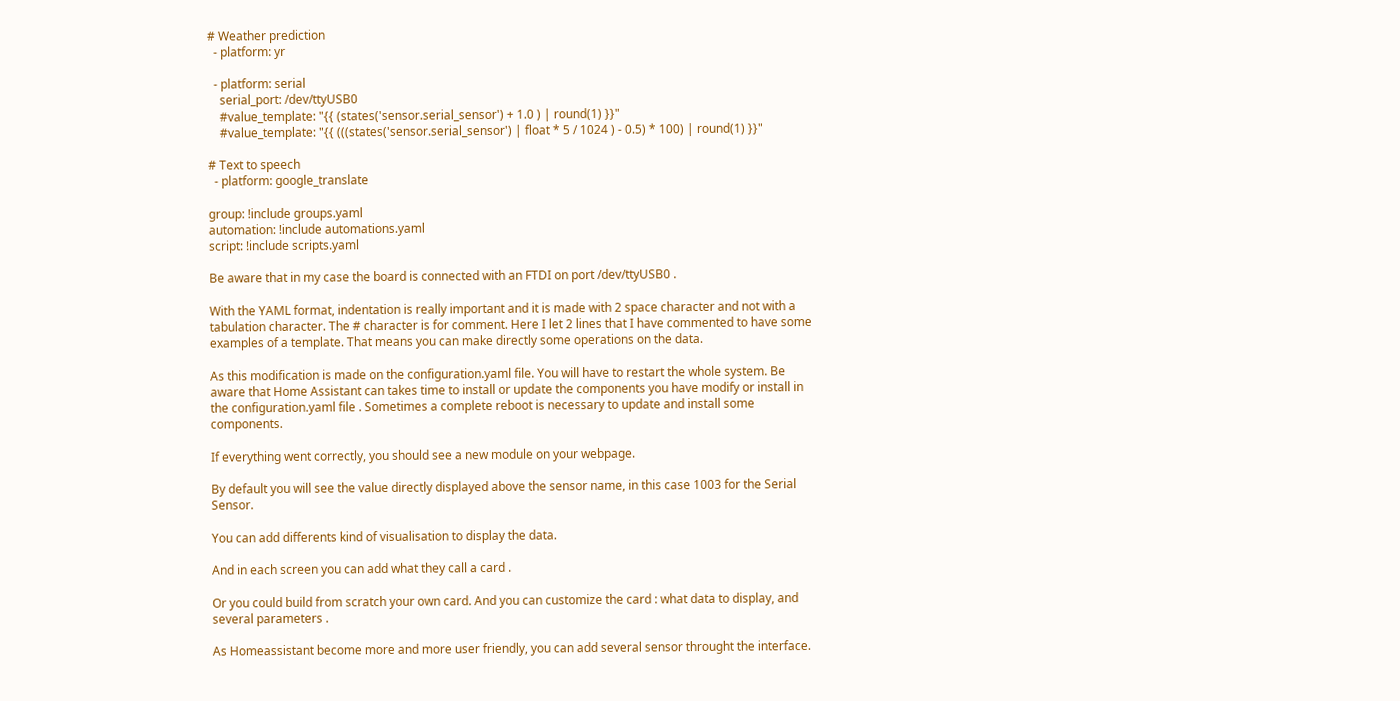# Weather prediction
  - platform: yr

  - platform: serial
    serial_port: /dev/ttyUSB0
    #value_template: "{{ (states('sensor.serial_sensor') + 1.0 ) | round(1) }}"
    #value_template: "{{ (((states('sensor.serial_sensor') | float * 5 / 1024 ) - 0.5) * 100) | round(1) }}"

# Text to speech
  - platform: google_translate

group: !include groups.yaml
automation: !include automations.yaml
script: !include scripts.yaml

Be aware that in my case the board is connected with an FTDI on port /dev/ttyUSB0 .

With the YAML format, indentation is really important and it is made with 2 space character and not with a tabulation character. The # character is for comment. Here I let 2 lines that I have commented to have some examples of a template. That means you can make directly some operations on the data.

As this modification is made on the configuration.yaml file. You will have to restart the whole system. Be aware that Home Assistant can takes time to install or update the components you have modify or install in the configuration.yaml file . Sometimes a complete reboot is necessary to update and install some components.

If everything went correctly, you should see a new module on your webpage.

By default you will see the value directly displayed above the sensor name, in this case 1003 for the Serial Sensor.

You can add differents kind of visualisation to display the data.

And in each screen you can add what they call a card .

Or you could build from scratch your own card. And you can customize the card : what data to display, and several parameters .

As Homeassistant become more and more user friendly, you can add several sensor throught the interface.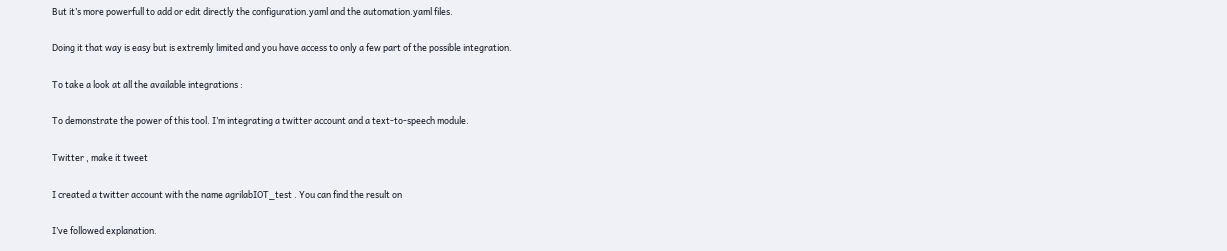But it’s more powerfull to add or edit directly the configuration.yaml and the automation.yaml files.

Doing it that way is easy but is extremly limited and you have access to only a few part of the possible integration.

To take a look at all the available integrations :

To demonstrate the power of this tool. I’m integrating a twitter account and a text-to-speech module.

Twitter , make it tweet

I created a twitter account with the name agrilabIOT_test . You can find the result on

I’ve followed explanation.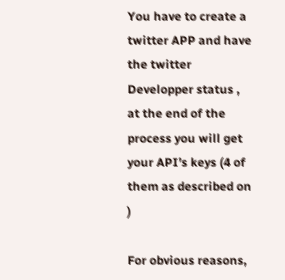You have to create a twitter APP and have the twitter Developper status , at the end of the process you will get your API’s keys (4 of them as described on )

For obvious reasons,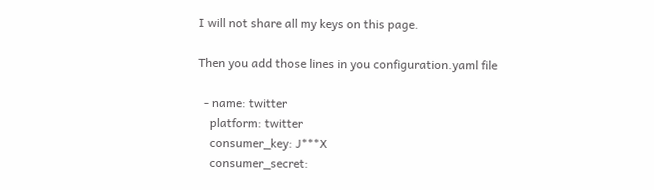I will not share all my keys on this page.

Then you add those lines in you configuration.yaml file

  - name: twitter
    platform: twitter
    consumer_key: J***X
    consumer_secret: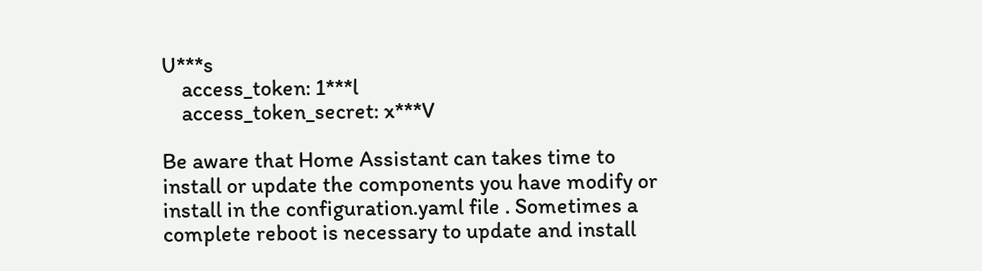U***s
    access_token: 1***l
    access_token_secret: x***V

Be aware that Home Assistant can takes time to install or update the components you have modify or install in the configuration.yaml file . Sometimes a complete reboot is necessary to update and install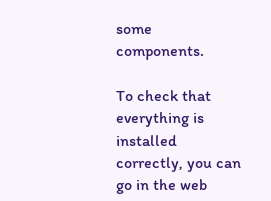some components.

To check that everything is installed correctly, you can go in the web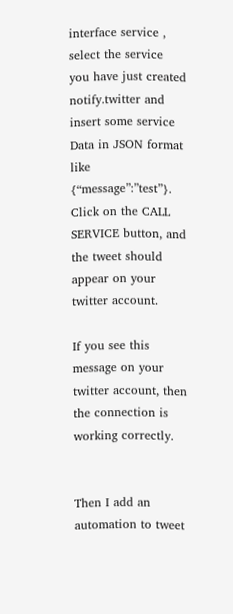interface service , select the service you have just created notify.twitter and insert some service Data in JSON format like {“message”:”test”}. Click on the CALL SERVICE button, and the tweet should appear on your twitter account.

If you see this message on your twitter account, then the connection is working correctly.


Then I add an automation to tweet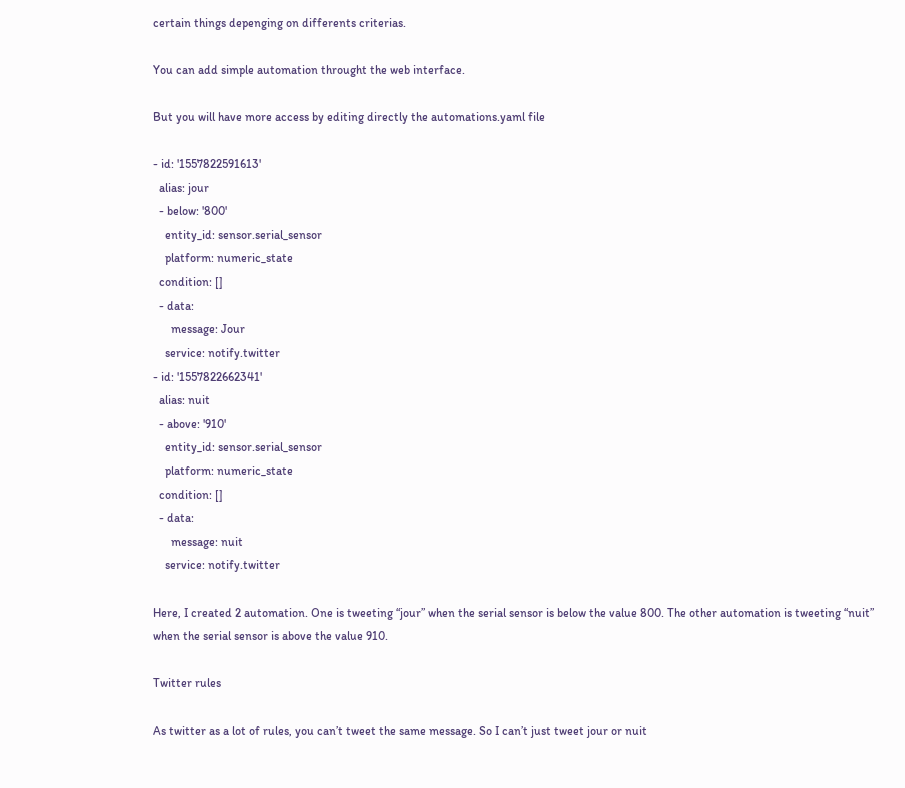certain things depenging on differents criterias.

You can add simple automation throught the web interface.

But you will have more access by editing directly the automations.yaml file

- id: '1557822591613'
  alias: jour
  - below: '800'
    entity_id: sensor.serial_sensor
    platform: numeric_state
  condition: []
  - data:
      message: Jour
    service: notify.twitter
- id: '1557822662341'
  alias: nuit
  - above: '910'
    entity_id: sensor.serial_sensor
    platform: numeric_state
  condition: []
  - data:
      message: nuit
    service: notify.twitter

Here, I created 2 automation. One is tweeting “jour” when the serial sensor is below the value 800. The other automation is tweeting “nuit” when the serial sensor is above the value 910.

Twitter rules

As twitter as a lot of rules, you can’t tweet the same message. So I can’t just tweet jour or nuit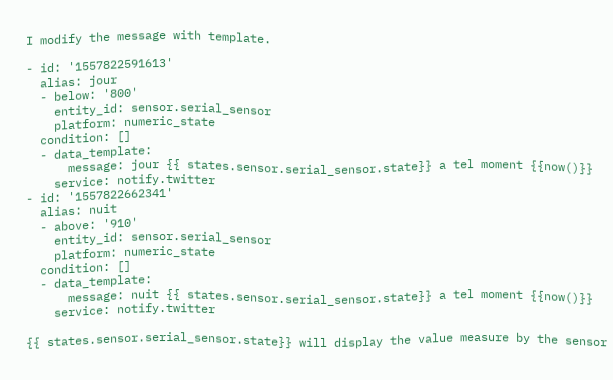I modify the message with template.

- id: '1557822591613'
  alias: jour
  - below: '800'
    entity_id: sensor.serial_sensor
    platform: numeric_state
  condition: []
  - data_template:
      message: jour {{ states.sensor.serial_sensor.state}} a tel moment {{now()}}
    service: notify.twitter
- id: '1557822662341'
  alias: nuit
  - above: '910'
    entity_id: sensor.serial_sensor
    platform: numeric_state
  condition: []
  - data_template:
      message: nuit {{ states.sensor.serial_sensor.state}} a tel moment {{now()}}
    service: notify.twitter

{{ states.sensor.serial_sensor.state}} will display the value measure by the sensor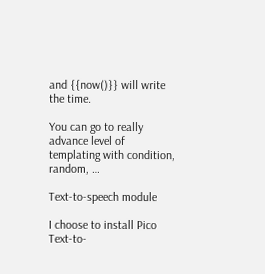and {{now()}} will write the time.

You can go to really advance level of templating with condition, random, …

Text-to-speech module

I choose to install Pico Text-to-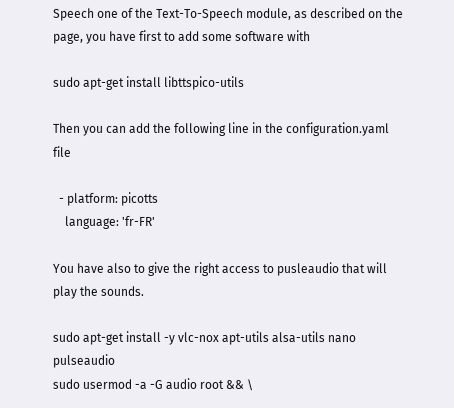Speech one of the Text-To-Speech module, as described on the page, you have first to add some software with

sudo apt-get install libttspico-utils

Then you can add the following line in the configuration.yaml file

  - platform: picotts
    language: 'fr-FR'

You have also to give the right access to pusleaudio that will play the sounds.

sudo apt-get install -y vlc-nox apt-utils alsa-utils nano pulseaudio
sudo usermod -a -G audio root && \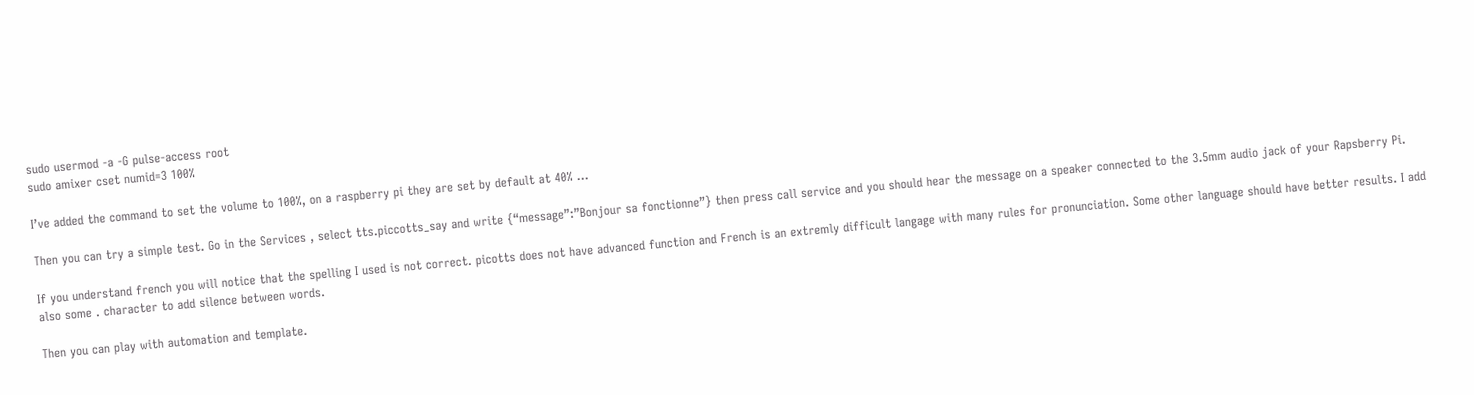sudo usermod -a -G pulse-access root
sudo amixer cset numid=3 100%

I’ve added the command to set the volume to 100%, on a raspberry pi they are set by default at 40% …

Then you can try a simple test. Go in the Services , select tts.piccotts_say and write {“message”:”Bonjour sa fonctionne”} then press call service and you should hear the message on a speaker connected to the 3.5mm audio jack of your Rapsberry Pi.

If you understand french you will notice that the spelling I used is not correct. picotts does not have advanced function and French is an extremly difficult langage with many rules for pronunciation. Some other language should have better results. I add also some . character to add silence between words.

Then you can play with automation and template.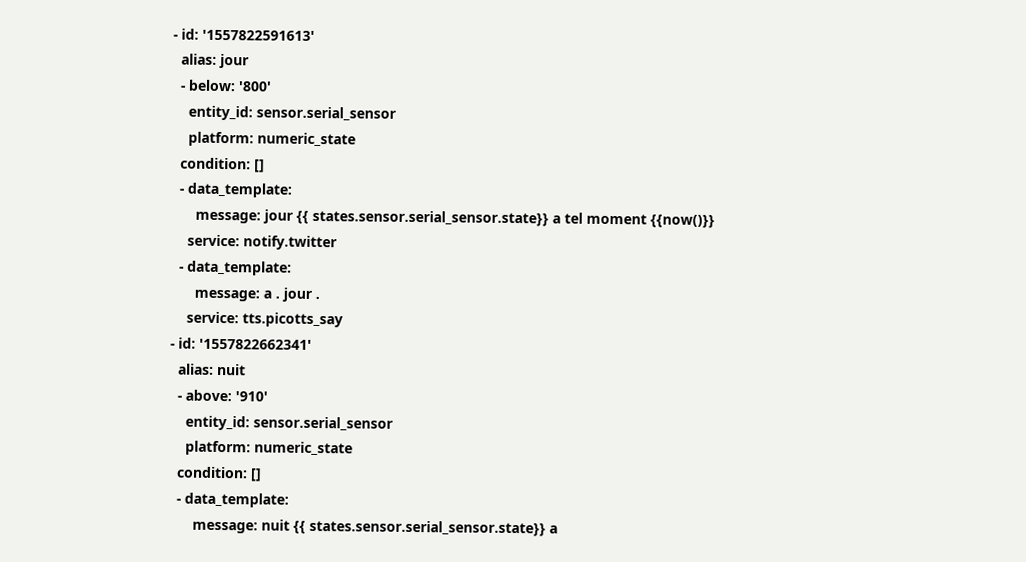- id: '1557822591613'
  alias: jour
  - below: '800'
    entity_id: sensor.serial_sensor
    platform: numeric_state
  condition: []
  - data_template:
      message: jour {{ states.sensor.serial_sensor.state}} a tel moment {{now()}}
    service: notify.twitter
  - data_template:
      message: a . jour .
    service: tts.picotts_say
- id: '1557822662341'
  alias: nuit
  - above: '910'
    entity_id: sensor.serial_sensor
    platform: numeric_state
  condition: []
  - data_template:
      message: nuit {{ states.sensor.serial_sensor.state}} a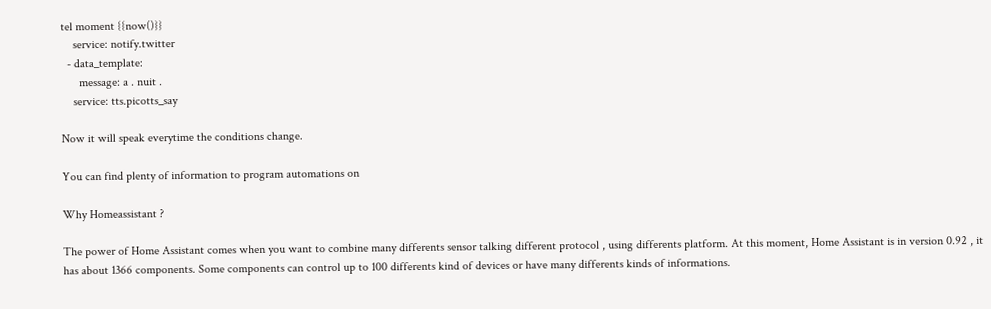tel moment {{now()}}
    service: notify.twitter
  - data_template:
      message: a . nuit .
    service: tts.picotts_say

Now it will speak everytime the conditions change.

You can find plenty of information to program automations on

Why Homeassistant ?

The power of Home Assistant comes when you want to combine many differents sensor talking different protocol , using differents platform. At this moment, Home Assistant is in version 0.92 , it has about 1366 components. Some components can control up to 100 differents kind of devices or have many differents kinds of informations.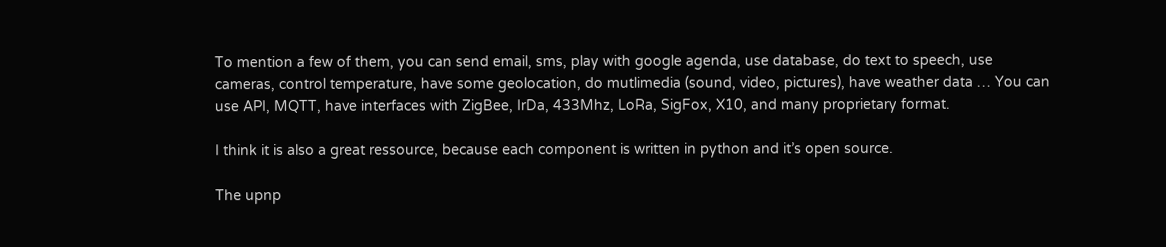To mention a few of them, you can send email, sms, play with google agenda, use database, do text to speech, use cameras, control temperature, have some geolocation, do mutlimedia (sound, video, pictures), have weather data … You can use API, MQTT, have interfaces with ZigBee, IrDa, 433Mhz, LoRa, SigFox, X10, and many proprietary format.

I think it is also a great ressource, because each component is written in python and it’s open source.

The upnp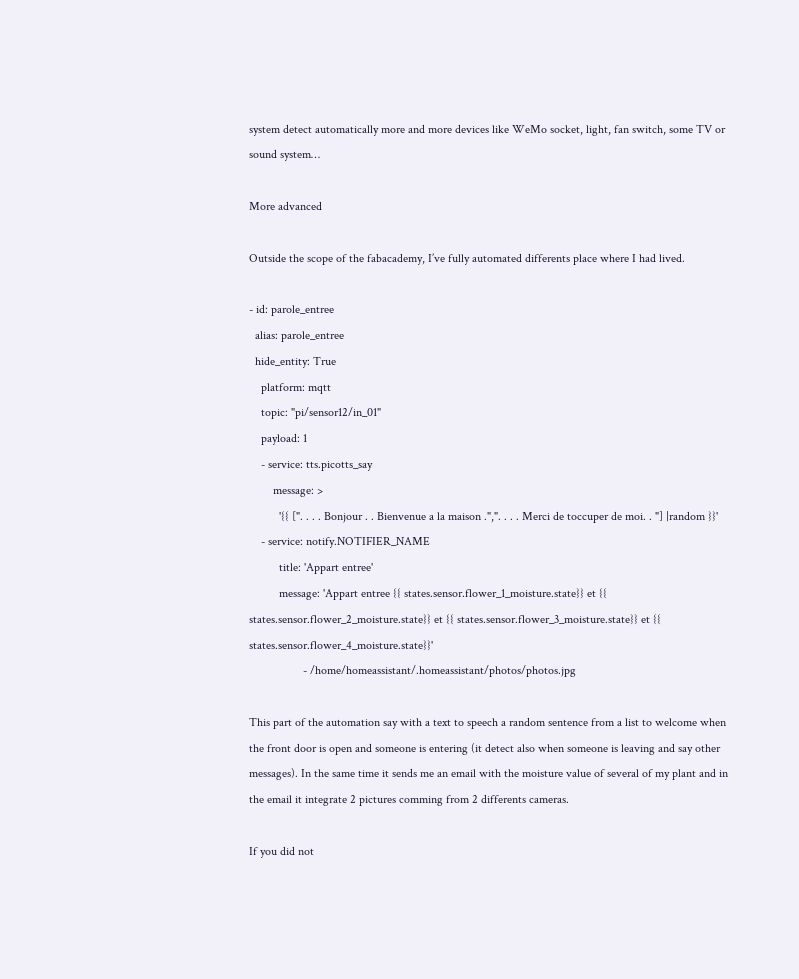system detect automatically more and more devices like WeMo socket, light, fan switch, some TV or sound system…

More advanced

Outside the scope of the fabacademy, I’ve fully automated differents place where I had lived.

- id: parole_entree
  alias: parole_entree
  hide_entity: True
    platform: mqtt
    topic: "pi/sensor12/in_01"
    payload: 1
    - service: tts.picotts_say
        message: >
          '{{ [". . . . Bonjour . . Bienvenue a la maison .",". . . . Merci de toccuper de moi. . "] |random }}'
    - service: notify.NOTIFIER_NAME
          title: 'Appart entree'
          message: 'Appart entree {{ states.sensor.flower_1_moisture.state}} et {{ states.sensor.flower_2_moisture.state}} et {{ states.sensor.flower_3_moisture.state}} et {{ states.sensor.flower_4_moisture.state}}'
                  - /home/homeassistant/.homeassistant/photos/photos.jpg

This part of the automation say with a text to speech a random sentence from a list to welcome when the front door is open and someone is entering (it detect also when someone is leaving and say other messages). In the same time it sends me an email with the moisture value of several of my plant and in the email it integrate 2 pictures comming from 2 differents cameras.

If you did not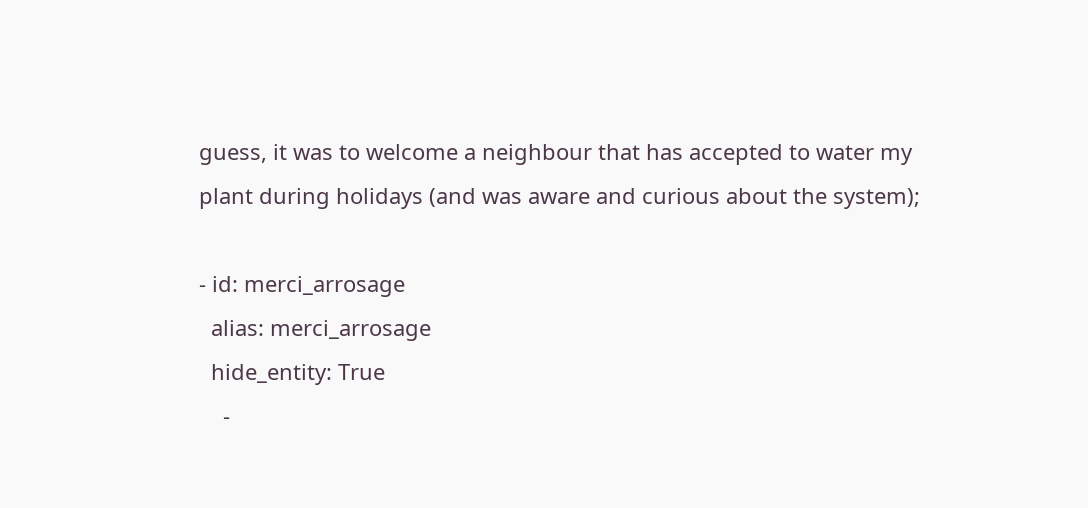guess, it was to welcome a neighbour that has accepted to water my plant during holidays (and was aware and curious about the system);

- id: merci_arrosage
  alias: merci_arrosage
  hide_entity: True
    -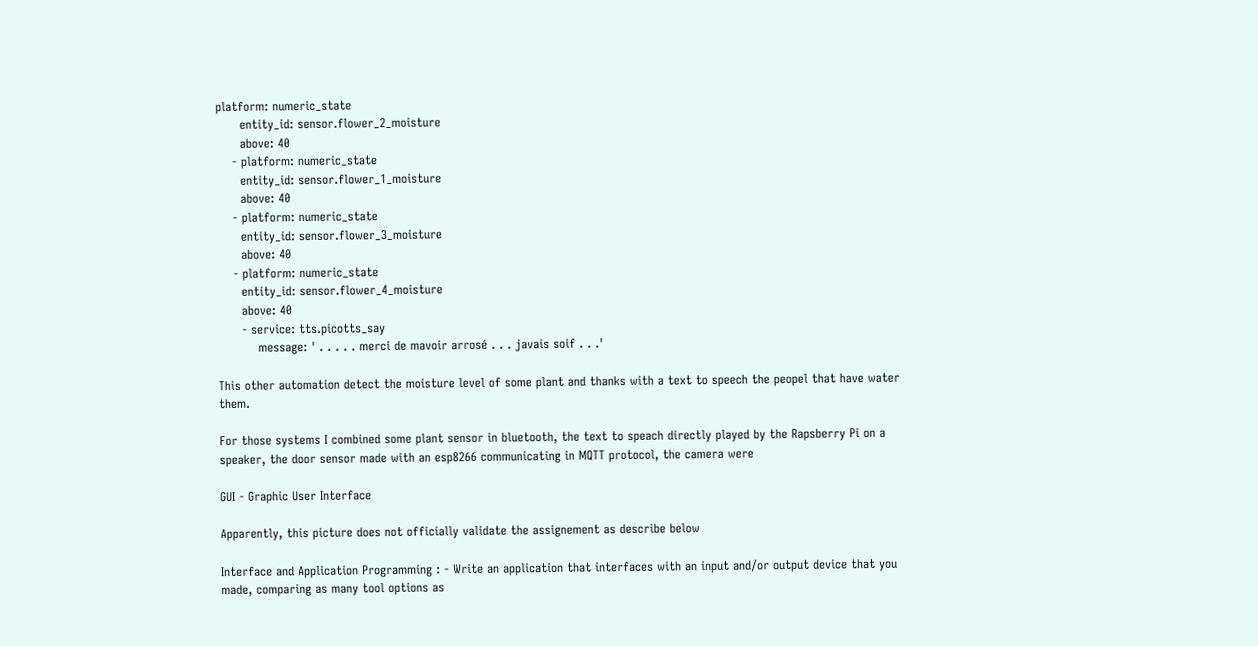platform: numeric_state
      entity_id: sensor.flower_2_moisture
      above: 40
    - platform: numeric_state
      entity_id: sensor.flower_1_moisture
      above: 40
    - platform: numeric_state
      entity_id: sensor.flower_3_moisture
      above: 40
    - platform: numeric_state
      entity_id: sensor.flower_4_moisture
      above: 40
      - service: tts.picotts_say
          message: ' . . . . . merci de mavoir arrosé . . . javais soif . . .'

This other automation detect the moisture level of some plant and thanks with a text to speech the peopel that have water them.

For those systems I combined some plant sensor in bluetooth, the text to speach directly played by the Rapsberry Pi on a speaker, the door sensor made with an esp8266 communicating in MQTT protocol, the camera were

GUI - Graphic User Interface

Apparently, this picture does not officially validate the assignement as describe below

Interface and Application Programming : - Write an application that interfaces with an input and/or output device that you made, comparing as many tool options as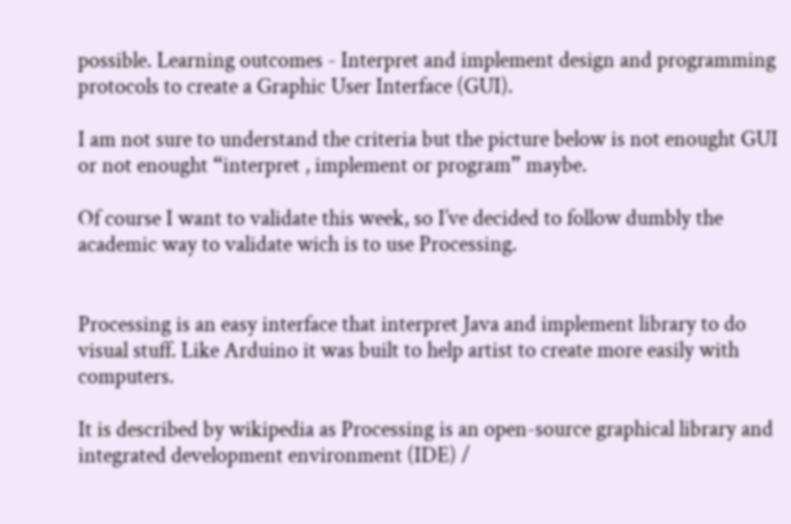possible. Learning outcomes - Interpret and implement design and programming protocols to create a Graphic User Interface (GUI).

I am not sure to understand the criteria but the picture below is not enought GUI or not enought “interpret , implement or program” maybe.

Of course I want to validate this week, so I’ve decided to follow dumbly the academic way to validate wich is to use Processing.


Processing is an easy interface that interpret Java and implement library to do visual stuff. Like Arduino it was built to help artist to create more easily with computers.

It is described by wikipedia as Processing is an open-source graphical library and integrated development environment (IDE) /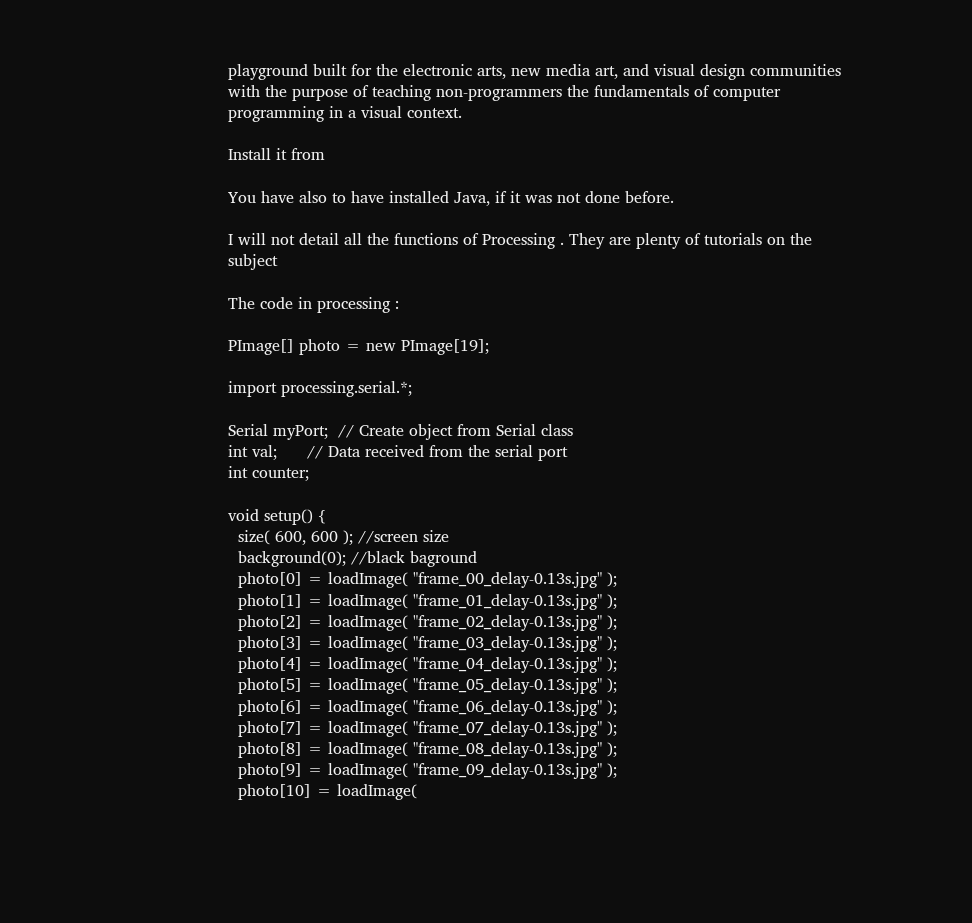playground built for the electronic arts, new media art, and visual design communities with the purpose of teaching non-programmers the fundamentals of computer programming in a visual context.

Install it from

You have also to have installed Java, if it was not done before.

I will not detail all the functions of Processing . They are plenty of tutorials on the subject

The code in processing :

PImage[] photo = new PImage[19];

import processing.serial.*;

Serial myPort;  // Create object from Serial class
int val;      // Data received from the serial port
int counter;

void setup() {
  size( 600, 600 ); //screen size
  background(0); //black baground
  photo[0] = loadImage( "frame_00_delay-0.13s.jpg" );
  photo[1] = loadImage( "frame_01_delay-0.13s.jpg" );
  photo[2] = loadImage( "frame_02_delay-0.13s.jpg" );
  photo[3] = loadImage( "frame_03_delay-0.13s.jpg" );
  photo[4] = loadImage( "frame_04_delay-0.13s.jpg" );
  photo[5] = loadImage( "frame_05_delay-0.13s.jpg" );
  photo[6] = loadImage( "frame_06_delay-0.13s.jpg" );
  photo[7] = loadImage( "frame_07_delay-0.13s.jpg" );
  photo[8] = loadImage( "frame_08_delay-0.13s.jpg" );
  photo[9] = loadImage( "frame_09_delay-0.13s.jpg" );
  photo[10] = loadImage(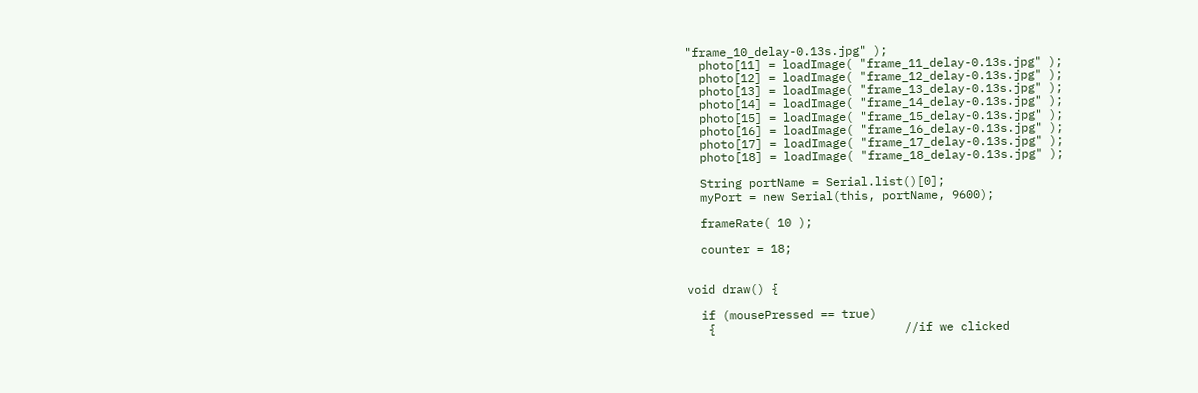"frame_10_delay-0.13s.jpg" );
  photo[11] = loadImage( "frame_11_delay-0.13s.jpg" );
  photo[12] = loadImage( "frame_12_delay-0.13s.jpg" );
  photo[13] = loadImage( "frame_13_delay-0.13s.jpg" );
  photo[14] = loadImage( "frame_14_delay-0.13s.jpg" );
  photo[15] = loadImage( "frame_15_delay-0.13s.jpg" );
  photo[16] = loadImage( "frame_16_delay-0.13s.jpg" );
  photo[17] = loadImage( "frame_17_delay-0.13s.jpg" );
  photo[18] = loadImage( "frame_18_delay-0.13s.jpg" );

  String portName = Serial.list()[0];
  myPort = new Serial(this, portName, 9600);

  frameRate( 10 );

  counter = 18;


void draw() {

  if (mousePressed == true)
   {                           //if we clicked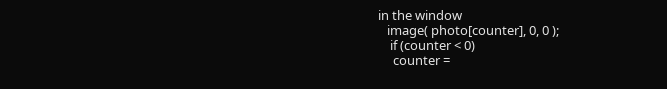in the window
   image( photo[counter], 0, 0 );
    if (counter < 0)
     counter =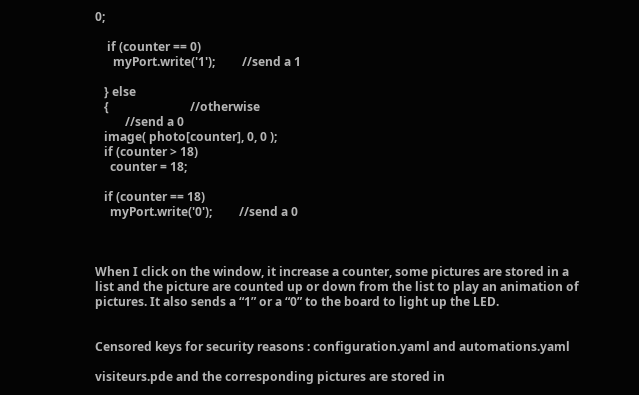0;

    if (counter == 0)
      myPort.write('1');         //send a 1

   } else
   {                           //otherwise
          //send a 0
   image( photo[counter], 0, 0 );
   if (counter > 18)
     counter = 18;

   if (counter == 18)
     myPort.write('0');         //send a 0



When I click on the window, it increase a counter, some pictures are stored in a list and the picture are counted up or down from the list to play an animation of pictures. It also sends a “1” or a “0” to the board to light up the LED.


Censored keys for security reasons : configuration.yaml and automations.yaml

visiteurs.pde and the corresponding pictures are stored in